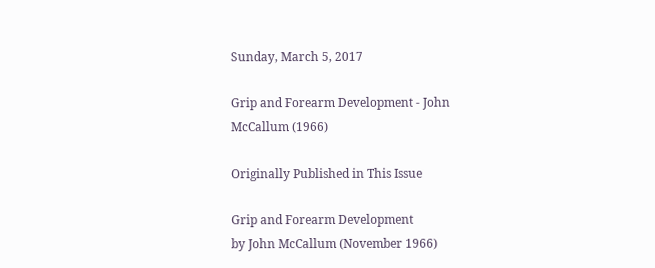Sunday, March 5, 2017

Grip and Forearm Development - John McCallum (1966)

Originally Published in This Issue

Grip and Forearm Development
by John McCallum (November 1966)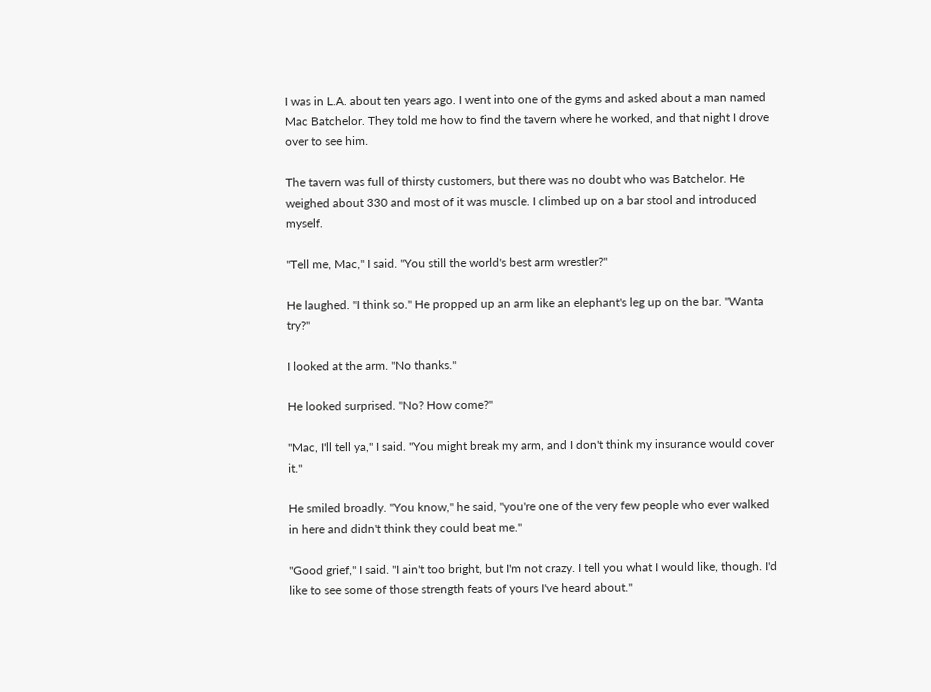I was in L.A. about ten years ago. I went into one of the gyms and asked about a man named Mac Batchelor. They told me how to find the tavern where he worked, and that night I drove over to see him.

The tavern was full of thirsty customers, but there was no doubt who was Batchelor. He weighed about 330 and most of it was muscle. I climbed up on a bar stool and introduced myself.

"Tell me, Mac," I said. "You still the world's best arm wrestler?"

He laughed. "I think so." He propped up an arm like an elephant's leg up on the bar. "Wanta try?"

I looked at the arm. "No thanks."

He looked surprised. "No? How come?"

"Mac, I'll tell ya," I said. "You might break my arm, and I don't think my insurance would cover it."

He smiled broadly. "You know," he said, "you're one of the very few people who ever walked in here and didn't think they could beat me."

"Good grief," I said. "I ain't too bright, but I'm not crazy. I tell you what I would like, though. I'd like to see some of those strength feats of yours I've heard about."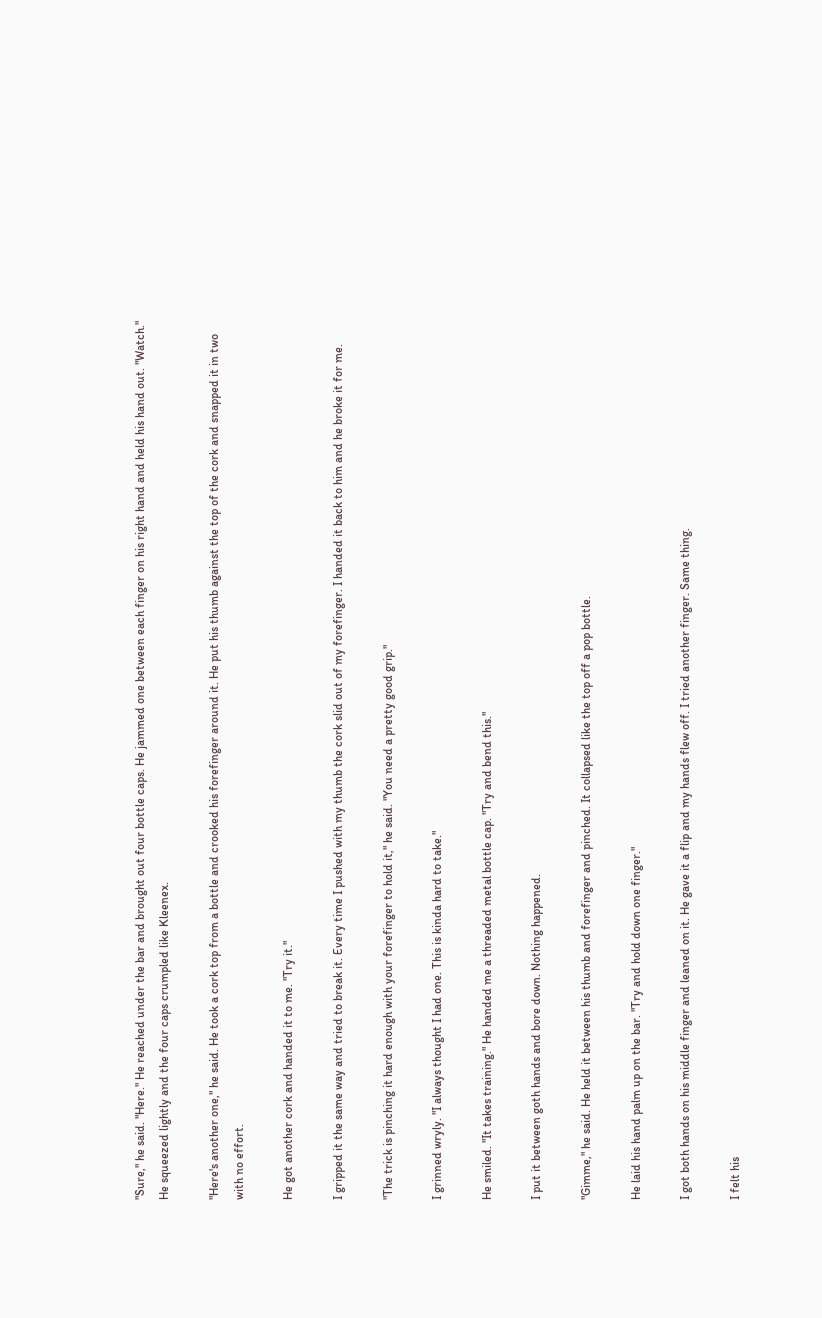"Sure," he said. "Here." He reached under the bar and brought out four bottle caps. He jammed one between each finger on his right hand and held his hand out. "Watch." He squeezed lightly and the four caps crumpled like Kleenex.

"Here's another one," he said. He took a cork top from a bottle and crooked his forefinger around it. He put his thumb against the top of the cork and snapped it in two with no effort.

He got another cork and handed it to me. "Try it."

I gripped it the same way and tried to break it. Every time I pushed with my thumb the cork slid out of my forefinger. I handed it back to him and he broke it for me.

"The trick is pinching it hard enough with your forefinger to hold it," he said. "You need a pretty good grip."

I grinned wryly. "I always thought I had one. This is kinda hard to take."

He smiled. "It takes training." He handed me a threaded metal bottle cap. "Try and bend this."

I put it between goth hands and bore down. Nothing happened.

"Gimme," he said. He held it between his thumb and forefinger and pinched. It collapsed like the top off a pop bottle.

He laid his hand palm up on the bar. "Try and hold down one finger."

I got both hands on his middle finger and leaned on it. He gave it a flip and my hands flew off. I tried another finger. Same thing.

I felt his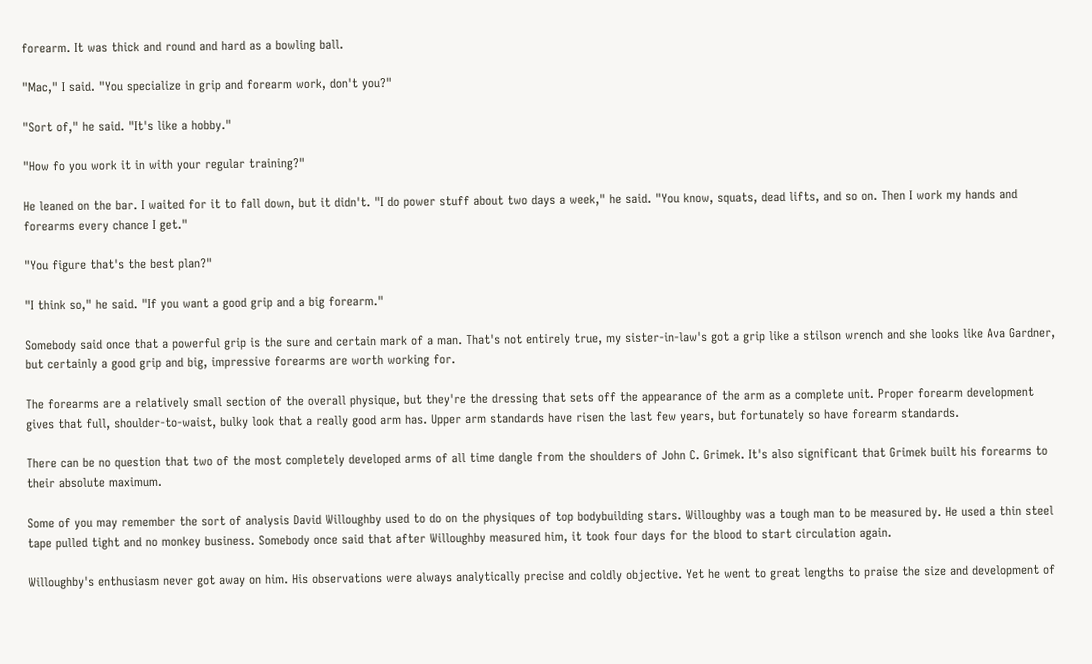forearm. It was thick and round and hard as a bowling ball.

"Mac," I said. "You specialize in grip and forearm work, don't you?"

"Sort of," he said. "It's like a hobby."

"How fo you work it in with your regular training?"

He leaned on the bar. I waited for it to fall down, but it didn't. "I do power stuff about two days a week," he said. "You know, squats, dead lifts, and so on. Then I work my hands and forearms every chance I get."

"You figure that's the best plan?"

"I think so," he said. "If you want a good grip and a big forearm."

Somebody said once that a powerful grip is the sure and certain mark of a man. That's not entirely true, my sister-in-law's got a grip like a stilson wrench and she looks like Ava Gardner, but certainly a good grip and big, impressive forearms are worth working for.

The forearms are a relatively small section of the overall physique, but they're the dressing that sets off the appearance of the arm as a complete unit. Proper forearm development gives that full, shoulder-to-waist, bulky look that a really good arm has. Upper arm standards have risen the last few years, but fortunately so have forearm standards.

There can be no question that two of the most completely developed arms of all time dangle from the shoulders of John C. Grimek. It's also significant that Grimek built his forearms to their absolute maximum.

Some of you may remember the sort of analysis David Willoughby used to do on the physiques of top bodybuilding stars. Willoughby was a tough man to be measured by. He used a thin steel tape pulled tight and no monkey business. Somebody once said that after Willoughby measured him, it took four days for the blood to start circulation again.

Willoughby's enthusiasm never got away on him. His observations were always analytically precise and coldly objective. Yet he went to great lengths to praise the size and development of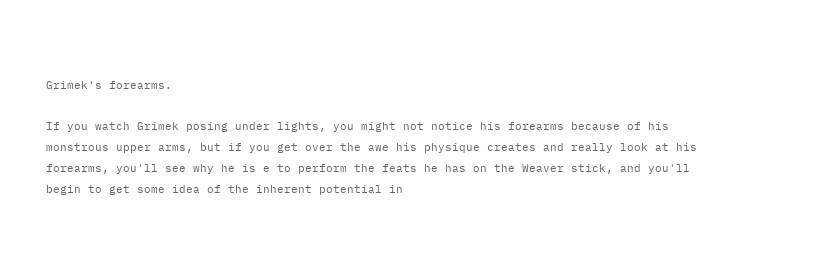Grimek's forearms.

If you watch Grimek posing under lights, you might not notice his forearms because of his monstrous upper arms, but if you get over the awe his physique creates and really look at his forearms, you'll see why he is e to perform the feats he has on the Weaver stick, and you'll begin to get some idea of the inherent potential in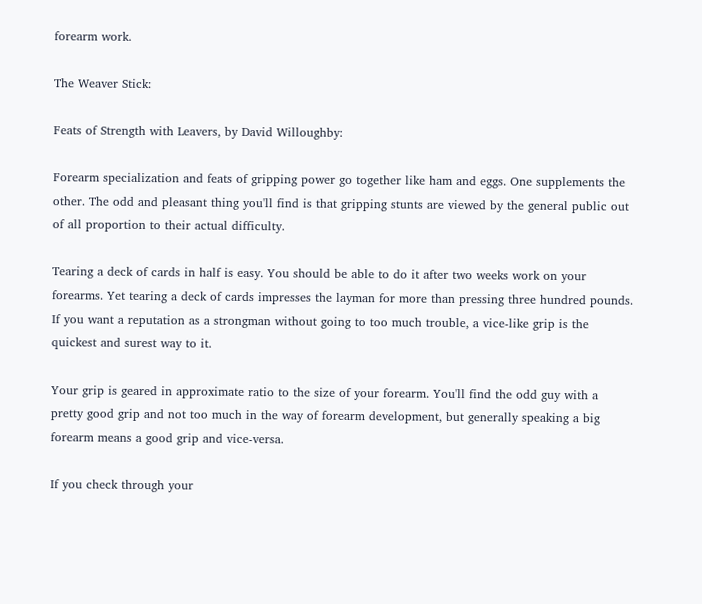forearm work.

The Weaver Stick:

Feats of Strength with Leavers, by David Willoughby:

Forearm specialization and feats of gripping power go together like ham and eggs. One supplements the other. The odd and pleasant thing you'll find is that gripping stunts are viewed by the general public out of all proportion to their actual difficulty.

Tearing a deck of cards in half is easy. You should be able to do it after two weeks work on your forearms. Yet tearing a deck of cards impresses the layman for more than pressing three hundred pounds. If you want a reputation as a strongman without going to too much trouble, a vice-like grip is the quickest and surest way to it.

Your grip is geared in approximate ratio to the size of your forearm. You'll find the odd guy with a pretty good grip and not too much in the way of forearm development, but generally speaking a big forearm means a good grip and vice-versa.

If you check through your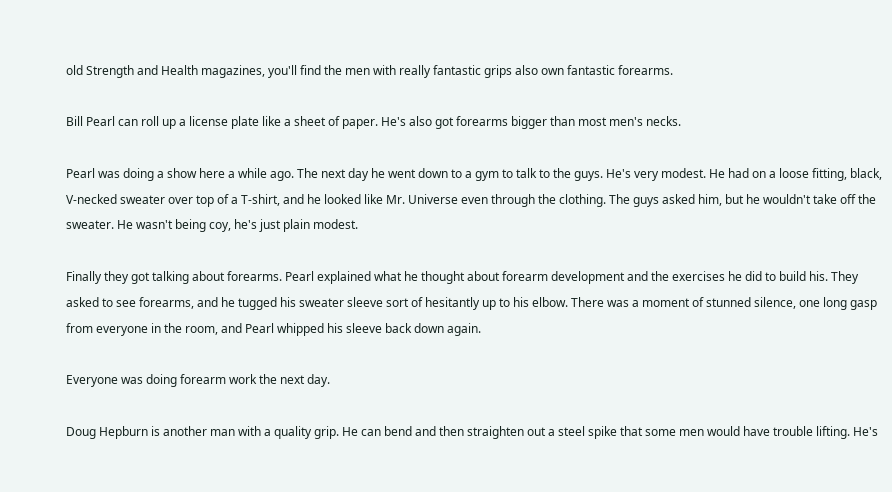old Strength and Health magazines, you'll find the men with really fantastic grips also own fantastic forearms.

Bill Pearl can roll up a license plate like a sheet of paper. He's also got forearms bigger than most men's necks.

Pearl was doing a show here a while ago. The next day he went down to a gym to talk to the guys. He's very modest. He had on a loose fitting, black, V-necked sweater over top of a T-shirt, and he looked like Mr. Universe even through the clothing. The guys asked him, but he wouldn't take off the sweater. He wasn't being coy, he's just plain modest.

Finally they got talking about forearms. Pearl explained what he thought about forearm development and the exercises he did to build his. They asked to see forearms, and he tugged his sweater sleeve sort of hesitantly up to his elbow. There was a moment of stunned silence, one long gasp from everyone in the room, and Pearl whipped his sleeve back down again.

Everyone was doing forearm work the next day.

Doug Hepburn is another man with a quality grip. He can bend and then straighten out a steel spike that some men would have trouble lifting. He's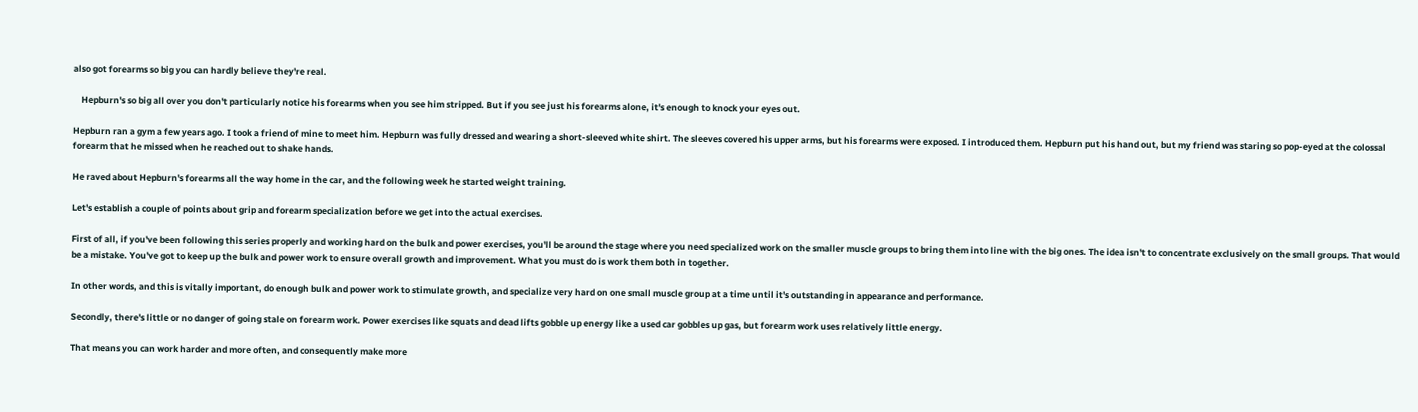also got forearms so big you can hardly believe they're real.

    Hepburn's so big all over you don't particularly notice his forearms when you see him stripped. But if you see just his forearms alone, it's enough to knock your eyes out.

Hepburn ran a gym a few years ago. I took a friend of mine to meet him. Hepburn was fully dressed and wearing a short-sleeved white shirt. The sleeves covered his upper arms, but his forearms were exposed. I introduced them. Hepburn put his hand out, but my friend was staring so pop-eyed at the colossal forearm that he missed when he reached out to shake hands.

He raved about Hepburn's forearms all the way home in the car, and the following week he started weight training.

Let's establish a couple of points about grip and forearm specialization before we get into the actual exercises.

First of all, if you've been following this series properly and working hard on the bulk and power exercises, you'll be around the stage where you need specialized work on the smaller muscle groups to bring them into line with the big ones. The idea isn't to concentrate exclusively on the small groups. That would be a mistake. You've got to keep up the bulk and power work to ensure overall growth and improvement. What you must do is work them both in together.

In other words, and this is vitally important, do enough bulk and power work to stimulate growth, and specialize very hard on one small muscle group at a time until it's outstanding in appearance and performance.

Secondly, there's little or no danger of going stale on forearm work. Power exercises like squats and dead lifts gobble up energy like a used car gobbles up gas, but forearm work uses relatively little energy.

That means you can work harder and more often, and consequently make more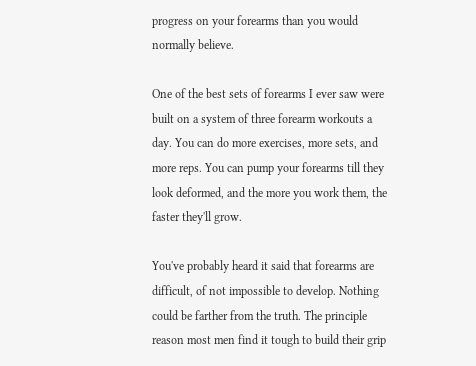progress on your forearms than you would normally believe.

One of the best sets of forearms I ever saw were built on a system of three forearm workouts a day. You can do more exercises, more sets, and more reps. You can pump your forearms till they look deformed, and the more you work them, the faster they'll grow.

You've probably heard it said that forearms are difficult, of not impossible to develop. Nothing could be farther from the truth. The principle reason most men find it tough to build their grip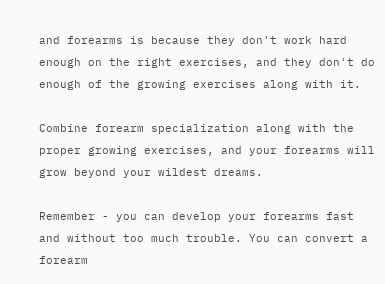and forearms is because they don't work hard enough on the right exercises, and they don't do enough of the growing exercises along with it.

Combine forearm specialization along with the proper growing exercises, and your forearms will grow beyond your wildest dreams.

Remember - you can develop your forearms fast and without too much trouble. You can convert a forearm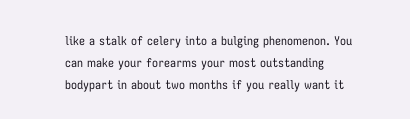like a stalk of celery into a bulging phenomenon. You can make your forearms your most outstanding bodypart in about two months if you really want it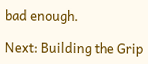bad enough.

Next: Building the Grip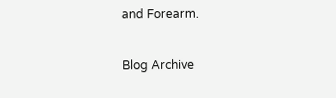and Forearm.

Blog Archive